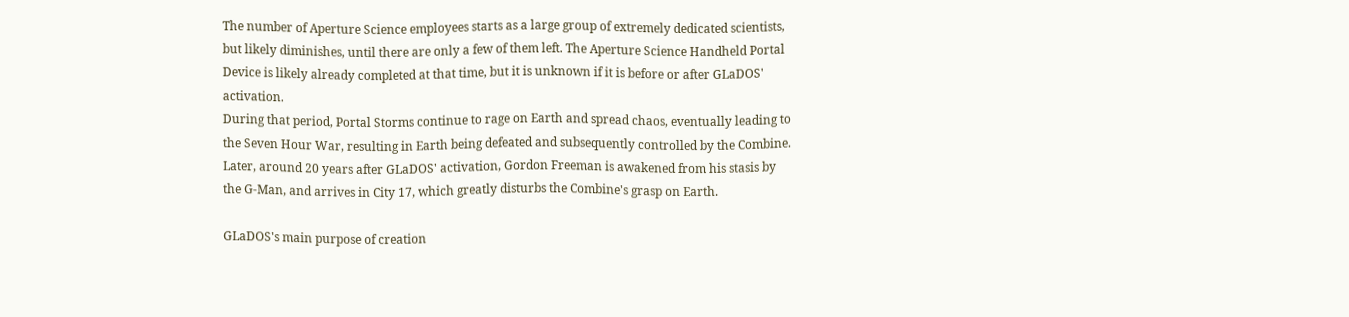The number of Aperture Science employees starts as a large group of extremely dedicated scientists, but likely diminishes, until there are only a few of them left. The Aperture Science Handheld Portal Device is likely already completed at that time, but it is unknown if it is before or after GLaDOS' activation.
During that period, Portal Storms continue to rage on Earth and spread chaos, eventually leading to the Seven Hour War, resulting in Earth being defeated and subsequently controlled by the Combine. Later, around 20 years after GLaDOS' activation, Gordon Freeman is awakened from his stasis by the G-Man, and arrives in City 17, which greatly disturbs the Combine's grasp on Earth.

GLaDOS's main purpose of creation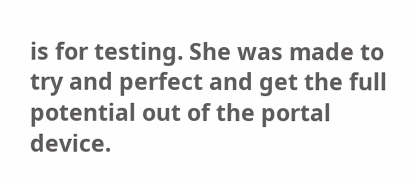is for testing. She was made to try and perfect and get the full potential out of the portal device.